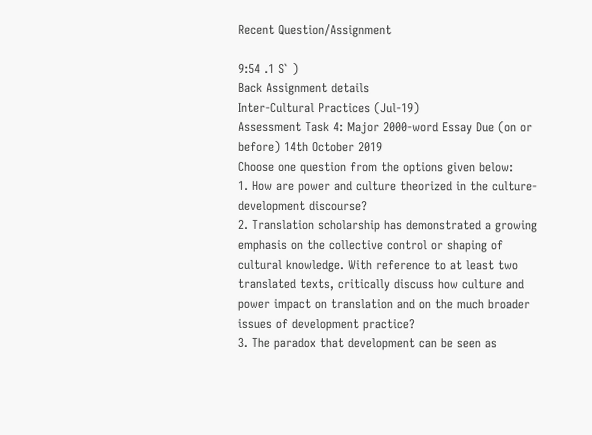Recent Question/Assignment

9:54 .1 S` )
Back Assignment details
Inter-Cultural Practices (Jul-19)
Assessment Task 4: Major 2000-word Essay Due (on or before) 14th October 2019
Choose one question from the options given below:
1. How are power and culture theorized in the culture-development discourse?
2. Translation scholarship has demonstrated a growing emphasis on the collective control or shaping of cultural knowledge. With reference to at least two translated texts, critically discuss how culture and power impact on translation and on the much broader issues of development practice?
3. The paradox that development can be seen as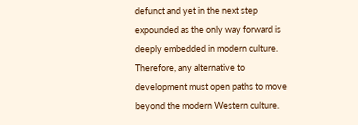defunct and yet in the next step expounded as the only way forward is deeply embedded in modern culture. Therefore, any alternative to development must open paths to move beyond the modern Western culture.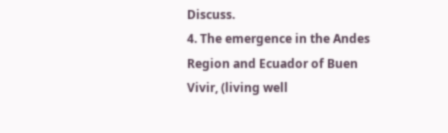Discuss.
4. The emergence in the Andes Region and Ecuador of Buen Vivir, (living well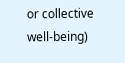or collective well-being)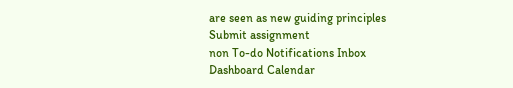are seen as new guiding principles
Submit assignment
non To-do Notifications Inbox
Dashboard Calendar